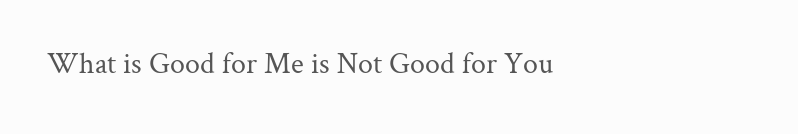What is Good for Me is Not Good for You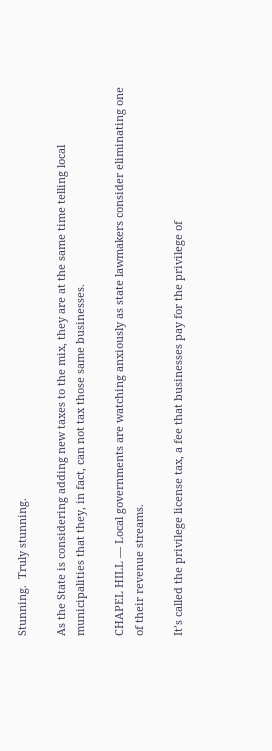Stunning.  Truly stunning.

As the State is considering adding new taxes to the mix, they are at the same time telling local municipalities that they, in fact, can not tax those same businesses.

CHAPEL HILL — Local governments are watching anxiously as state lawmakers consider eliminating one of their revenue streams.

It’s called the privilege license tax, a fee that businesses pay for the privilege of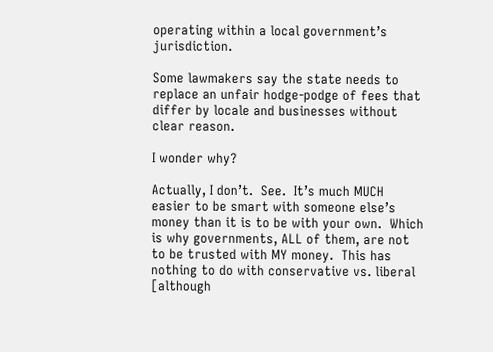operating within a local government’s jurisdiction.

Some lawmakers say the state needs to replace an unfair hodge-podge of fees that differ by locale and businesses without clear reason.

I wonder why?

Actually, I don’t.  See.  It’s much MUCH easier to be smart with someone else’s money than it is to be with your own.  Which is why governments, ALL of them, are not to be trusted with MY money.  This has nothing to do with conservative vs. liberal [although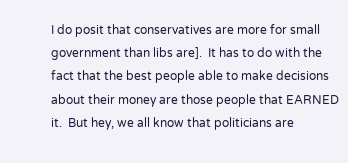I do posit that conservatives are more for small government than libs are].  It has to do with the fact that the best people able to make decisions about their money are those people that EARNED it.  But hey, we all know that politicians are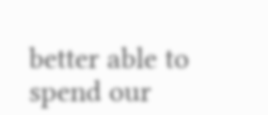better able to spend our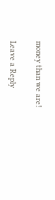money than we are!

Leave a Reply